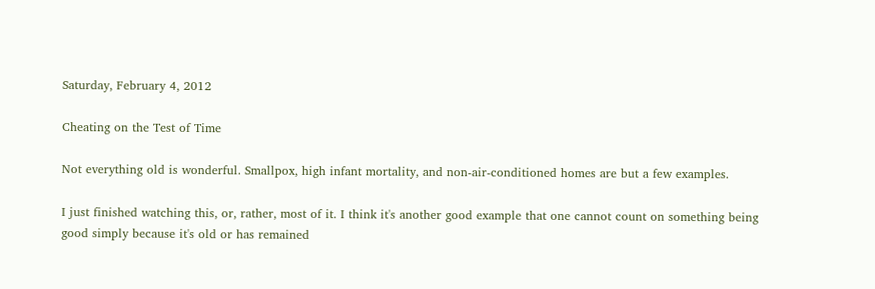Saturday, February 4, 2012

Cheating on the Test of Time

Not everything old is wonderful. Smallpox, high infant mortality, and non-air-conditioned homes are but a few examples.

I just finished watching this, or, rather, most of it. I think it's another good example that one cannot count on something being good simply because it's old or has remained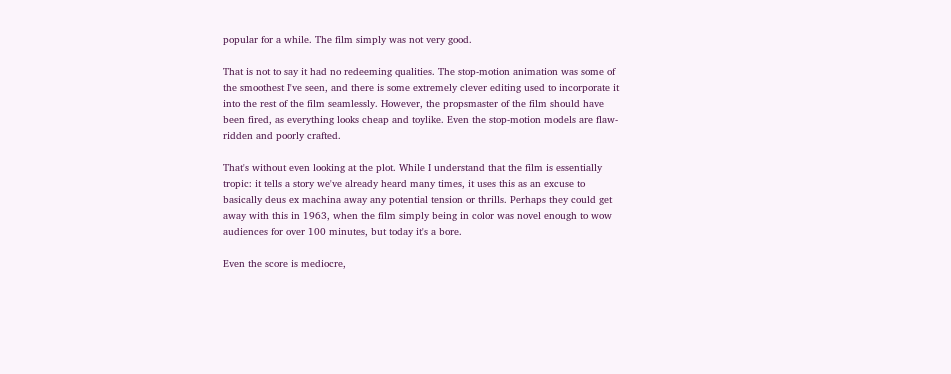popular for a while. The film simply was not very good.

That is not to say it had no redeeming qualities. The stop-motion animation was some of the smoothest I've seen, and there is some extremely clever editing used to incorporate it into the rest of the film seamlessly. However, the propsmaster of the film should have been fired, as everything looks cheap and toylike. Even the stop-motion models are flaw-ridden and poorly crafted.

That's without even looking at the plot. While I understand that the film is essentially tropic: it tells a story we've already heard many times, it uses this as an excuse to basically deus ex machina away any potential tension or thrills. Perhaps they could get away with this in 1963, when the film simply being in color was novel enough to wow audiences for over 100 minutes, but today it's a bore.

Even the score is mediocre,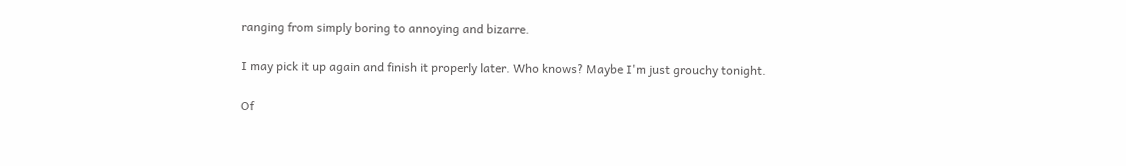ranging from simply boring to annoying and bizarre.

I may pick it up again and finish it properly later. Who knows? Maybe I'm just grouchy tonight.

Of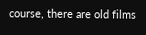course, there are old films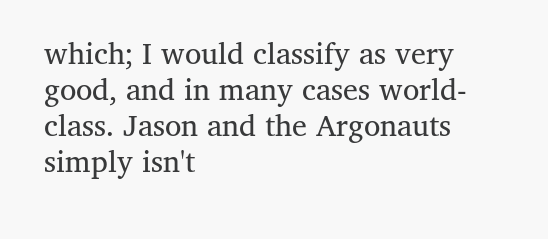which; I would classify as very good, and in many cases world-class. Jason and the Argonauts simply isn't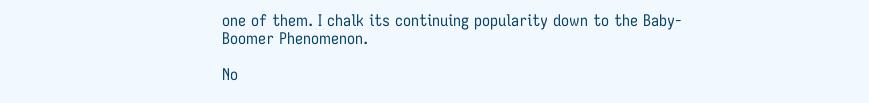one of them. I chalk its continuing popularity down to the Baby-Boomer Phenomenon.

No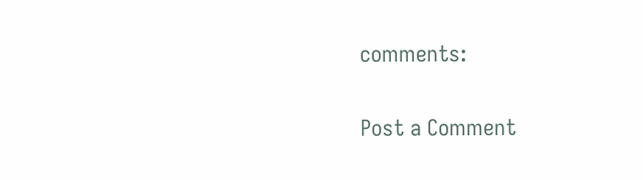comments:

Post a Comment